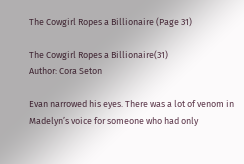The Cowgirl Ropes a Billionaire (Page 31)

The Cowgirl Ropes a Billionaire(31)
Author: Cora Seton

Evan narrowed his eyes. There was a lot of venom in Madelyn’s voice for someone who had only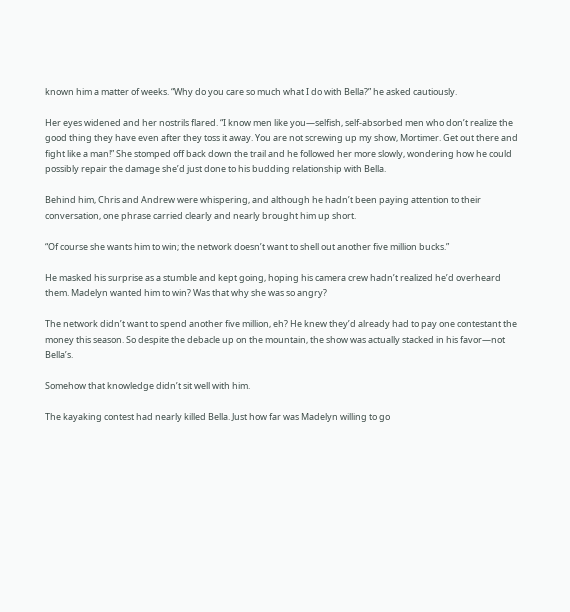known him a matter of weeks. “Why do you care so much what I do with Bella?” he asked cautiously.

Her eyes widened and her nostrils flared. “I know men like you—selfish, self-absorbed men who don’t realize the good thing they have even after they toss it away. You are not screwing up my show, Mortimer. Get out there and fight like a man!” She stomped off back down the trail and he followed her more slowly, wondering how he could possibly repair the damage she’d just done to his budding relationship with Bella.

Behind him, Chris and Andrew were whispering, and although he hadn’t been paying attention to their conversation, one phrase carried clearly and nearly brought him up short.

“Of course she wants him to win; the network doesn’t want to shell out another five million bucks.”

He masked his surprise as a stumble and kept going, hoping his camera crew hadn’t realized he’d overheard them. Madelyn wanted him to win? Was that why she was so angry?

The network didn’t want to spend another five million, eh? He knew they’d already had to pay one contestant the money this season. So despite the debacle up on the mountain, the show was actually stacked in his favor—not Bella’s.

Somehow that knowledge didn’t sit well with him.

The kayaking contest had nearly killed Bella. Just how far was Madelyn willing to go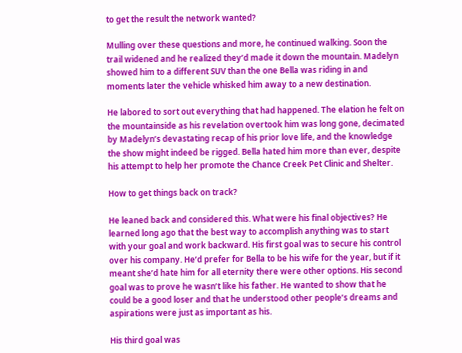to get the result the network wanted?

Mulling over these questions and more, he continued walking. Soon the trail widened and he realized they’d made it down the mountain. Madelyn showed him to a different SUV than the one Bella was riding in and moments later the vehicle whisked him away to a new destination.

He labored to sort out everything that had happened. The elation he felt on the mountainside as his revelation overtook him was long gone, decimated by Madelyn’s devastating recap of his prior love life, and the knowledge the show might indeed be rigged. Bella hated him more than ever, despite his attempt to help her promote the Chance Creek Pet Clinic and Shelter.

How to get things back on track?

He leaned back and considered this. What were his final objectives? He learned long ago that the best way to accomplish anything was to start with your goal and work backward. His first goal was to secure his control over his company. He’d prefer for Bella to be his wife for the year, but if it meant she’d hate him for all eternity there were other options. His second goal was to prove he wasn’t like his father. He wanted to show that he could be a good loser and that he understood other people’s dreams and aspirations were just as important as his.

His third goal was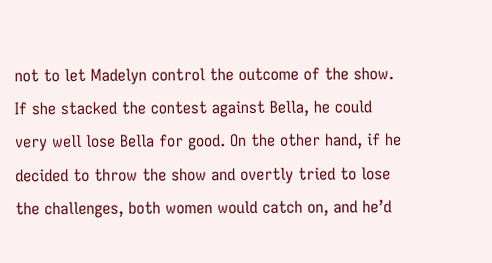not to let Madelyn control the outcome of the show. If she stacked the contest against Bella, he could very well lose Bella for good. On the other hand, if he decided to throw the show and overtly tried to lose the challenges, both women would catch on, and he’d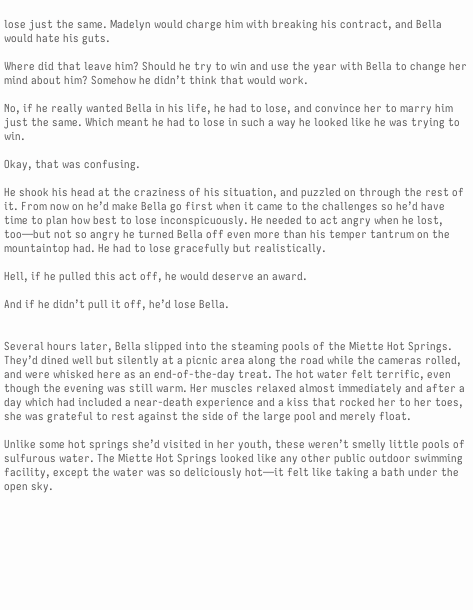lose just the same. Madelyn would charge him with breaking his contract, and Bella would hate his guts.

Where did that leave him? Should he try to win and use the year with Bella to change her mind about him? Somehow he didn’t think that would work.

No, if he really wanted Bella in his life, he had to lose, and convince her to marry him just the same. Which meant he had to lose in such a way he looked like he was trying to win.

Okay, that was confusing.

He shook his head at the craziness of his situation, and puzzled on through the rest of it. From now on he’d make Bella go first when it came to the challenges so he’d have time to plan how best to lose inconspicuously. He needed to act angry when he lost, too—but not so angry he turned Bella off even more than his temper tantrum on the mountaintop had. He had to lose gracefully but realistically.

Hell, if he pulled this act off, he would deserve an award.

And if he didn’t pull it off, he’d lose Bella.


Several hours later, Bella slipped into the steaming pools of the Miette Hot Springs. They’d dined well but silently at a picnic area along the road while the cameras rolled, and were whisked here as an end-of-the-day treat. The hot water felt terrific, even though the evening was still warm. Her muscles relaxed almost immediately and after a day which had included a near-death experience and a kiss that rocked her to her toes, she was grateful to rest against the side of the large pool and merely float.

Unlike some hot springs she’d visited in her youth, these weren’t smelly little pools of sulfurous water. The Miette Hot Springs looked like any other public outdoor swimming facility, except the water was so deliciously hot—it felt like taking a bath under the open sky.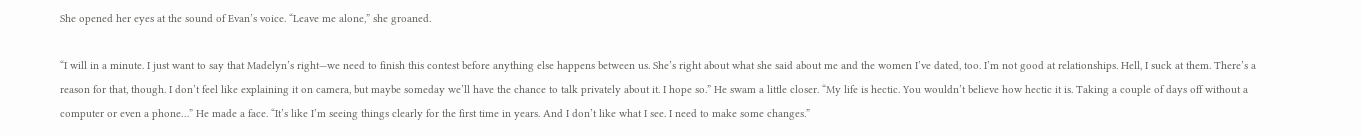She opened her eyes at the sound of Evan’s voice. “Leave me alone,” she groaned.

“I will in a minute. I just want to say that Madelyn’s right—we need to finish this contest before anything else happens between us. She’s right about what she said about me and the women I’ve dated, too. I’m not good at relationships. Hell, I suck at them. There’s a reason for that, though. I don’t feel like explaining it on camera, but maybe someday we’ll have the chance to talk privately about it. I hope so.” He swam a little closer. “My life is hectic. You wouldn’t believe how hectic it is. Taking a couple of days off without a computer or even a phone…” He made a face. “It’s like I’m seeing things clearly for the first time in years. And I don’t like what I see. I need to make some changes.”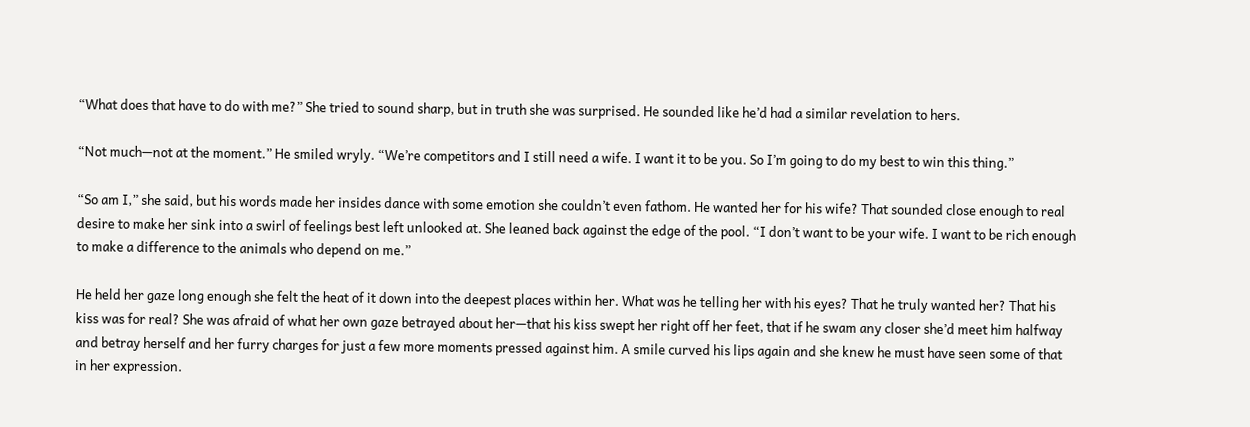“What does that have to do with me?” She tried to sound sharp, but in truth she was surprised. He sounded like he’d had a similar revelation to hers.

“Not much—not at the moment.” He smiled wryly. “We’re competitors and I still need a wife. I want it to be you. So I’m going to do my best to win this thing.”

“So am I,” she said, but his words made her insides dance with some emotion she couldn’t even fathom. He wanted her for his wife? That sounded close enough to real desire to make her sink into a swirl of feelings best left unlooked at. She leaned back against the edge of the pool. “I don’t want to be your wife. I want to be rich enough to make a difference to the animals who depend on me.”

He held her gaze long enough she felt the heat of it down into the deepest places within her. What was he telling her with his eyes? That he truly wanted her? That his kiss was for real? She was afraid of what her own gaze betrayed about her—that his kiss swept her right off her feet, that if he swam any closer she’d meet him halfway and betray herself and her furry charges for just a few more moments pressed against him. A smile curved his lips again and she knew he must have seen some of that in her expression.